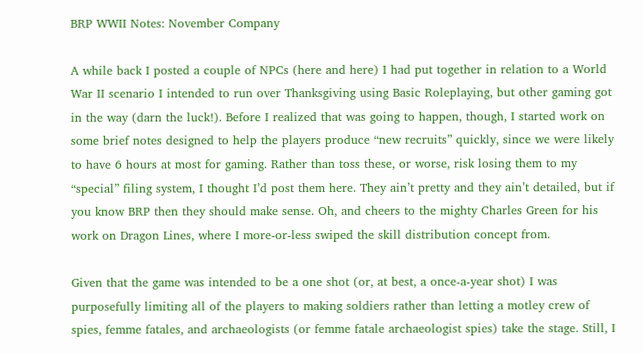BRP WWII Notes: November Company

A while back I posted a couple of NPCs (here and here) I had put together in relation to a World War II scenario I intended to run over Thanksgiving using Basic Roleplaying, but other gaming got in the way (darn the luck!). Before I realized that was going to happen, though, I started work on some brief notes designed to help the players produce “new recruits” quickly, since we were likely to have 6 hours at most for gaming. Rather than toss these, or worse, risk losing them to my “special” filing system, I thought I’d post them here. They ain’t pretty and they ain’t detailed, but if you know BRP then they should make sense. Oh, and cheers to the mighty Charles Green for his work on Dragon Lines, where I more-or-less swiped the skill distribution concept from.

Given that the game was intended to be a one shot (or, at best, a once-a-year shot) I was purposefully limiting all of the players to making soldiers rather than letting a motley crew of spies, femme fatales, and archaeologists (or femme fatale archaeologist spies) take the stage. Still, I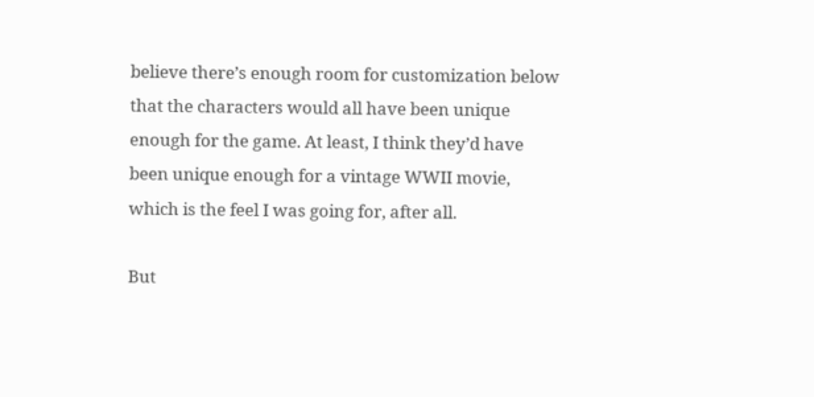believe there’s enough room for customization below that the characters would all have been unique enough for the game. At least, I think they’d have been unique enough for a vintage WWII movie, which is the feel I was going for, after all.

But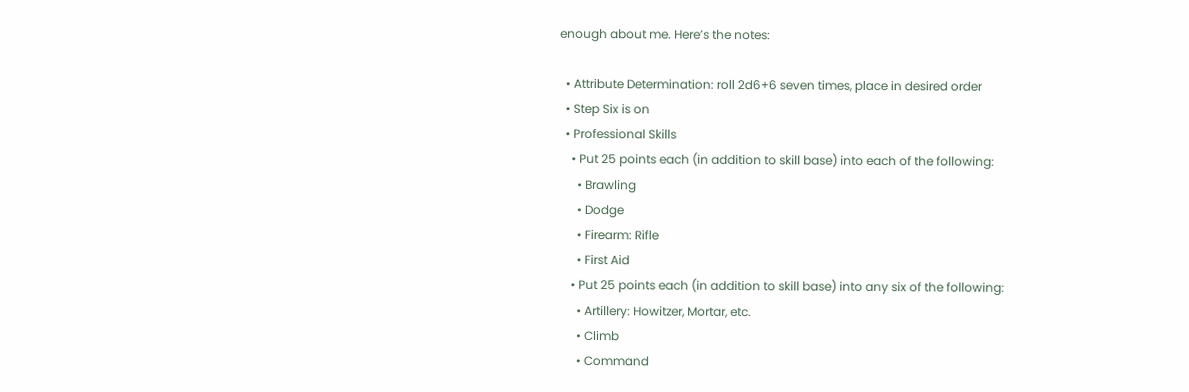enough about me. Here’s the notes:

  • Attribute Determination: roll 2d6+6 seven times, place in desired order
  • Step Six is on
  • Professional Skills
    • Put 25 points each (in addition to skill base) into each of the following:
      • Brawling
      • Dodge
      • Firearm: Rifle
      • First Aid
    • Put 25 points each (in addition to skill base) into any six of the following:
      • Artillery: Howitzer, Mortar, etc.
      • Climb
      • Command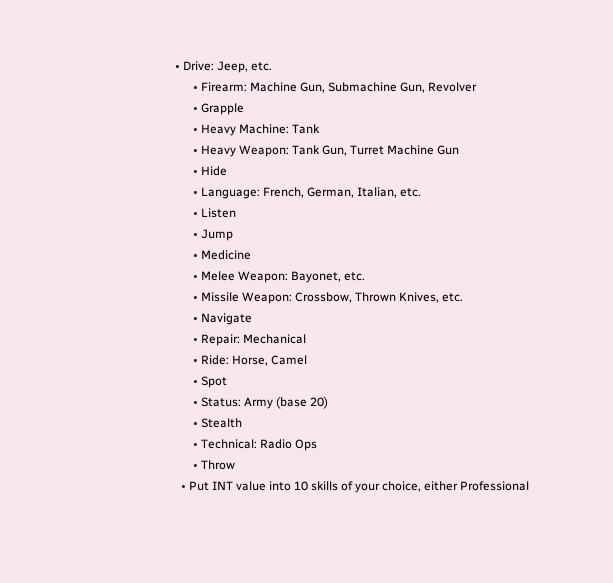• Drive: Jeep, etc.
      • Firearm: Machine Gun, Submachine Gun, Revolver
      • Grapple
      • Heavy Machine: Tank
      • Heavy Weapon: Tank Gun, Turret Machine Gun
      • Hide
      • Language: French, German, Italian, etc.
      • Listen
      • Jump
      • Medicine
      • Melee Weapon: Bayonet, etc.
      • Missile Weapon: Crossbow, Thrown Knives, etc.
      • Navigate
      • Repair: Mechanical
      • Ride: Horse, Camel
      • Spot
      • Status: Army (base 20)
      • Stealth
      • Technical: Radio Ops
      • Throw
  • Put INT value into 10 skills of your choice, either Professional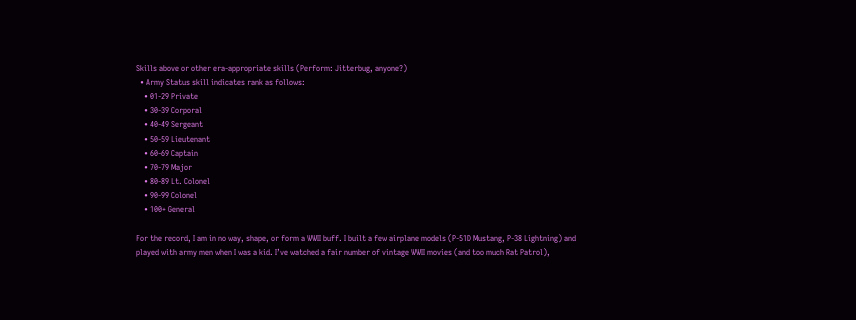Skills above or other era-appropriate skills (Perform: Jitterbug, anyone?)
  • Army Status skill indicates rank as follows:
    • 01-29 Private
    • 30-39 Corporal
    • 40-49 Sergeant
    • 50-59 Lieutenant
    • 60-69 Captain
    • 70-79 Major
    • 80-89 Lt. Colonel
    • 90-99 Colonel
    • 100+ General

For the record, I am in no way, shape, or form a WWII buff. I built a few airplane models (P-51D Mustang, P-38 Lightning) and played with army men when I was a kid. I’ve watched a fair number of vintage WWII movies (and too much Rat Patrol),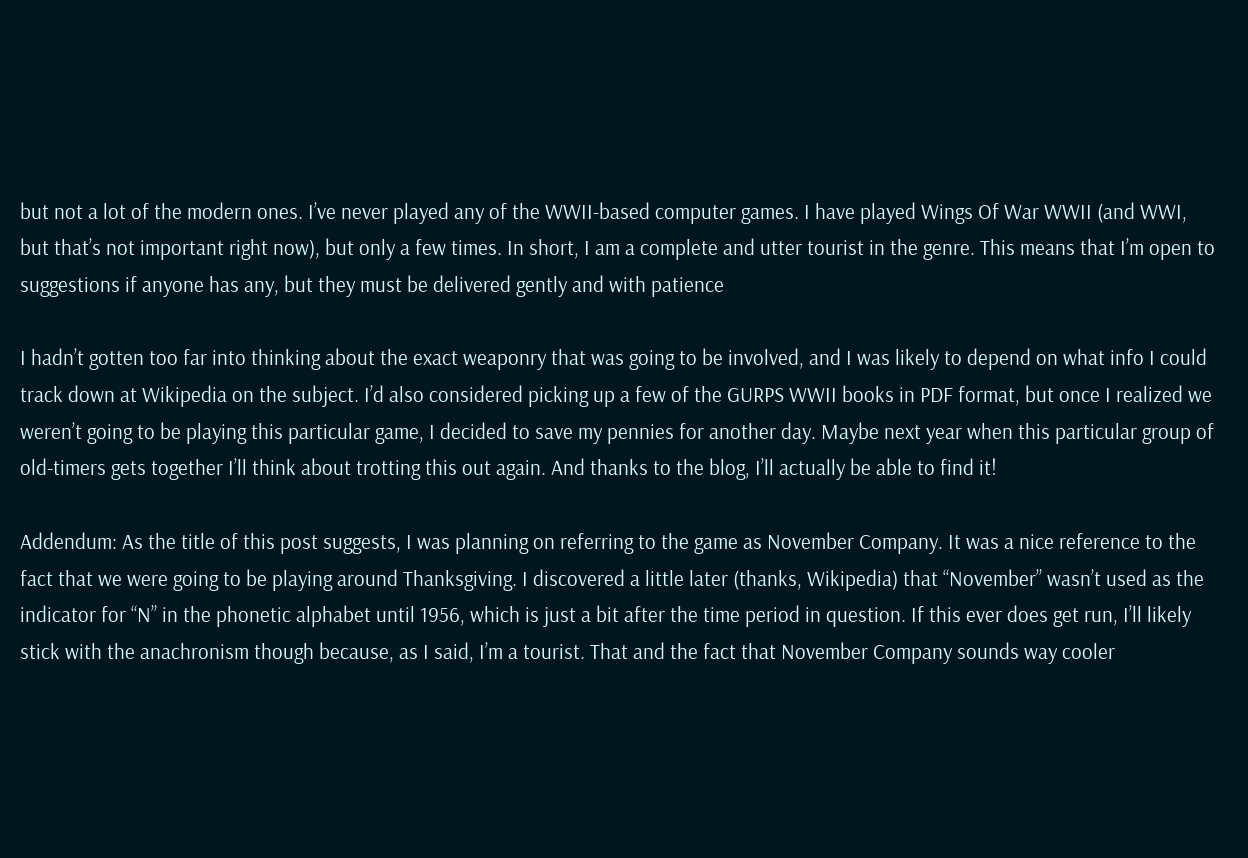but not a lot of the modern ones. I’ve never played any of the WWII-based computer games. I have played Wings Of War WWII (and WWI, but that’s not important right now), but only a few times. In short, I am a complete and utter tourist in the genre. This means that I’m open to suggestions if anyone has any, but they must be delivered gently and with patience

I hadn’t gotten too far into thinking about the exact weaponry that was going to be involved, and I was likely to depend on what info I could track down at Wikipedia on the subject. I’d also considered picking up a few of the GURPS WWII books in PDF format, but once I realized we weren’t going to be playing this particular game, I decided to save my pennies for another day. Maybe next year when this particular group of old-timers gets together I’ll think about trotting this out again. And thanks to the blog, I’ll actually be able to find it!

Addendum: As the title of this post suggests, I was planning on referring to the game as November Company. It was a nice reference to the fact that we were going to be playing around Thanksgiving. I discovered a little later (thanks, Wikipedia) that “November” wasn’t used as the indicator for “N” in the phonetic alphabet until 1956, which is just a bit after the time period in question. If this ever does get run, I’ll likely stick with the anachronism though because, as I said, I’m a tourist. That and the fact that November Company sounds way cooler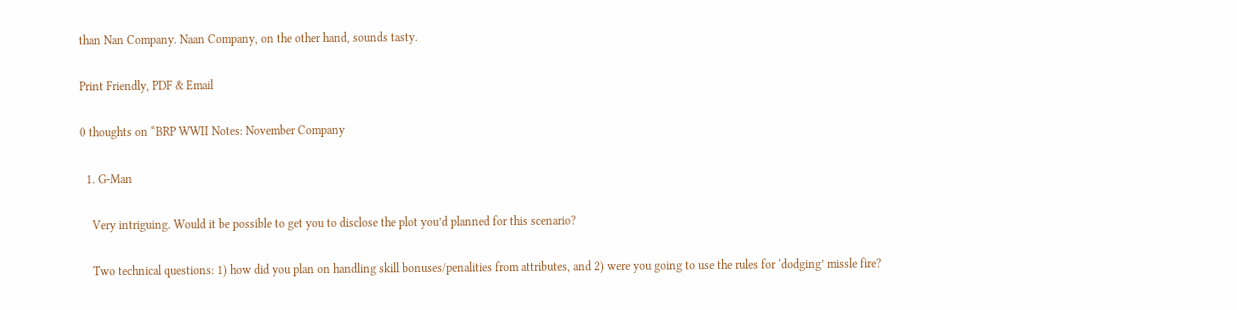than Nan Company. Naan Company, on the other hand, sounds tasty.

Print Friendly, PDF & Email

0 thoughts on “BRP WWII Notes: November Company

  1. G-Man

    Very intriguing. Would it be possible to get you to disclose the plot you’d planned for this scenario?

    Two technical questions: 1) how did you plan on handling skill bonuses/penalities from attributes, and 2) were you going to use the rules for ‘dodging’ missle fire?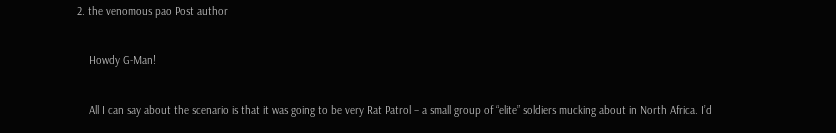2. the venomous pao Post author

    Howdy G-Man!

    All I can say about the scenario is that it was going to be very Rat Patrol – a small group of “elite” soldiers mucking about in North Africa. I’d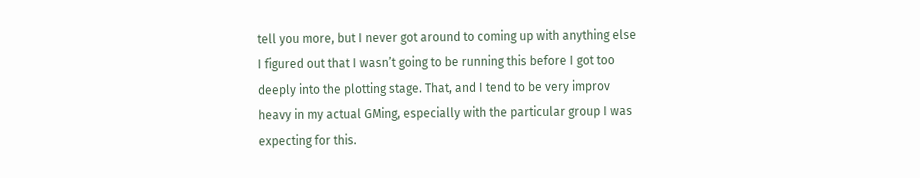tell you more, but I never got around to coming up with anything else  I figured out that I wasn’t going to be running this before I got too deeply into the plotting stage. That, and I tend to be very improv heavy in my actual GMing, especially with the particular group I was expecting for this.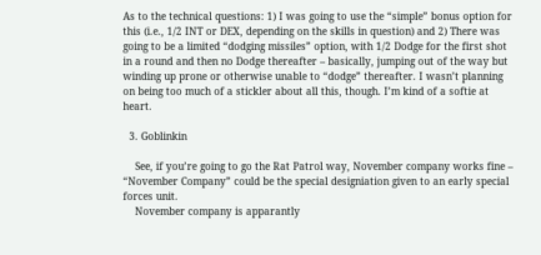As to the technical questions: 1) I was going to use the “simple” bonus option for this (i.e., 1/2 INT or DEX, depending on the skills in question) and 2) There was going to be a limited “dodging missiles” option, with 1/2 Dodge for the first shot in a round and then no Dodge thereafter – basically, jumping out of the way but winding up prone or otherwise unable to “dodge” thereafter. I wasn’t planning on being too much of a stickler about all this, though. I’m kind of a softie at heart.

  3. Goblinkin

    See, if you’re going to go the Rat Patrol way, November company works fine – “November Company” could be the special designiation given to an early special forces unit.
    November company is apparantly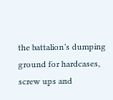the battalion’s dumping ground for hardcases, screw ups and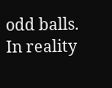odd balls. In reality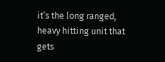it’s the long ranged, heavy hitting unit that gets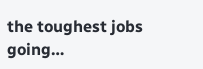the toughest jobs going…